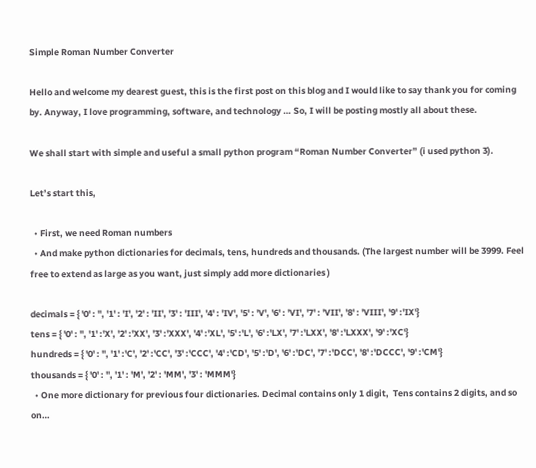Simple Roman Number Converter

Hello and welcome my dearest guest, this is the first post on this blog and I would like to say thank you for coming by. Anyway, I love programming, software, and technology … So, I will be posting mostly all about these.

We shall start with simple and useful a small python program “Roman Number Converter” (i used python 3).

Let’s start this,

  • First, we need Roman numbers
  • And make python dictionaries for decimals, tens, hundreds and thousands. (The largest number will be 3999. Feel free to extend as large as you want, just simply add more dictionaries )

decimals = { '0' : '', '1' : 'I', '2' : 'II', '3' : 'III', '4' : 'IV', '5' : 'V', '6' : 'VI', '7' : 'VII', '8' : 'VIII', '9' :'IX'}
tens = { '0' : '', '1' :'X', '2' :'XX', '3' :'XXX', '4' :'XL', '5' :'L', '6' :'LX', '7' :'LXX', '8' :'LXXX', '9' :'XC'}
hundreds = { '0' : '', '1' :'C', '2' :'CC', '3' :'CCC', '4' :'CD', '5' :'D', '6' :'DC', '7' :'DCC', '8' :'DCCC', '9' :'CM'}
thousands = { '0' : '', '1' : 'M', '2' : 'MM', '3' : 'MMM'}
  • One more dictionary for previous four dictionaries. Decimal contains only 1 digit,  Tens contains 2 digits, and so on…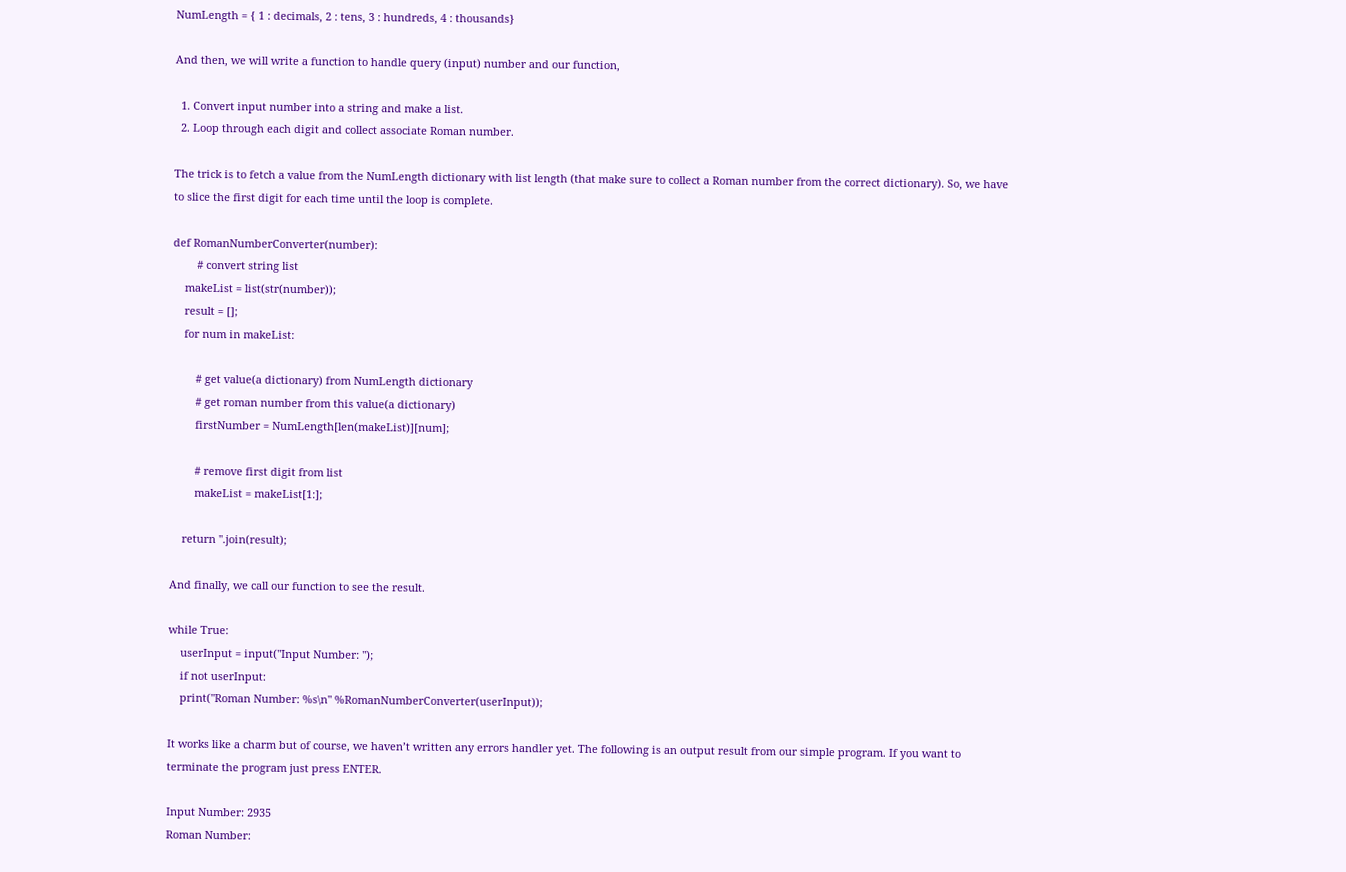NumLength = { 1 : decimals, 2 : tens, 3 : hundreds, 4 : thousands}

And then, we will write a function to handle query (input) number and our function,

  1. Convert input number into a string and make a list.
  2. Loop through each digit and collect associate Roman number.

The trick is to fetch a value from the NumLength dictionary with list length (that make sure to collect a Roman number from the correct dictionary). So, we have to slice the first digit for each time until the loop is complete.

def RomanNumberConverter(number):
        # convert string list
    makeList = list(str(number));
    result = [];
    for num in makeList:

        # get value(a dictionary) from NumLength dictionary
        # get roman number from this value(a dictionary)
        firstNumber = NumLength[len(makeList)][num];

        # remove first digit from list
        makeList = makeList[1:];

    return ''.join(result);

And finally, we call our function to see the result.

while True:
    userInput = input("Input Number: ");
    if not userInput:
    print("Roman Number: %s\n" %RomanNumberConverter(userInput));

It works like a charm but of course, we haven’t written any errors handler yet. The following is an output result from our simple program. If you want to terminate the program just press ENTER.

Input Number: 2935
Roman Number: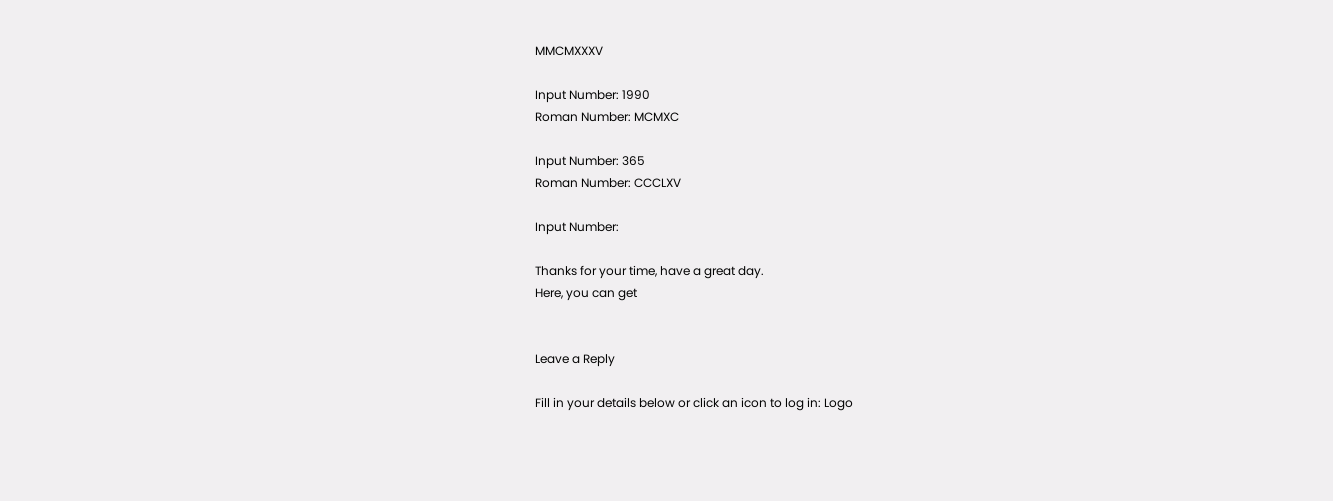MMCMXXXV

Input Number: 1990
Roman Number: MCMXC

Input Number: 365
Roman Number: CCCLXV

Input Number:

Thanks for your time, have a great day.
Here, you can get


Leave a Reply

Fill in your details below or click an icon to log in: Logo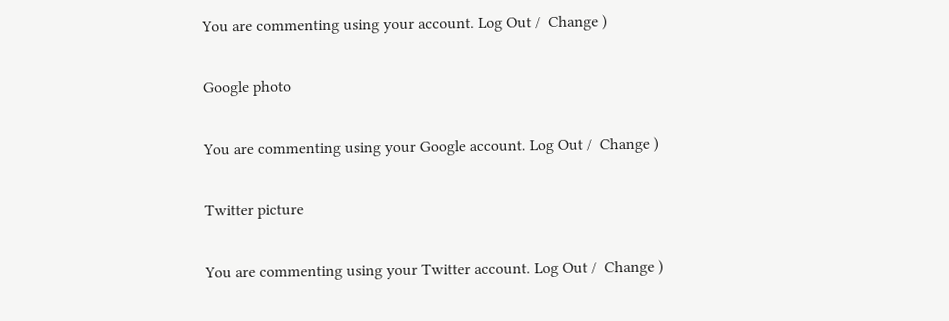You are commenting using your account. Log Out /  Change )

Google photo

You are commenting using your Google account. Log Out /  Change )

Twitter picture

You are commenting using your Twitter account. Log Out /  Change )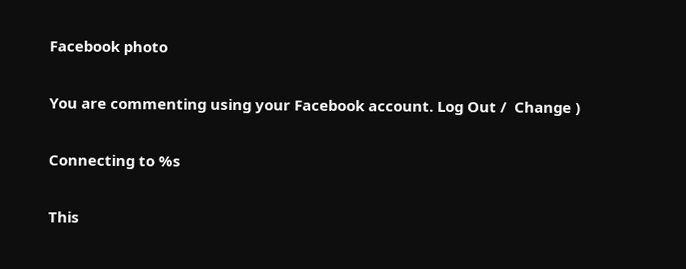Facebook photo

You are commenting using your Facebook account. Log Out /  Change )

Connecting to %s

This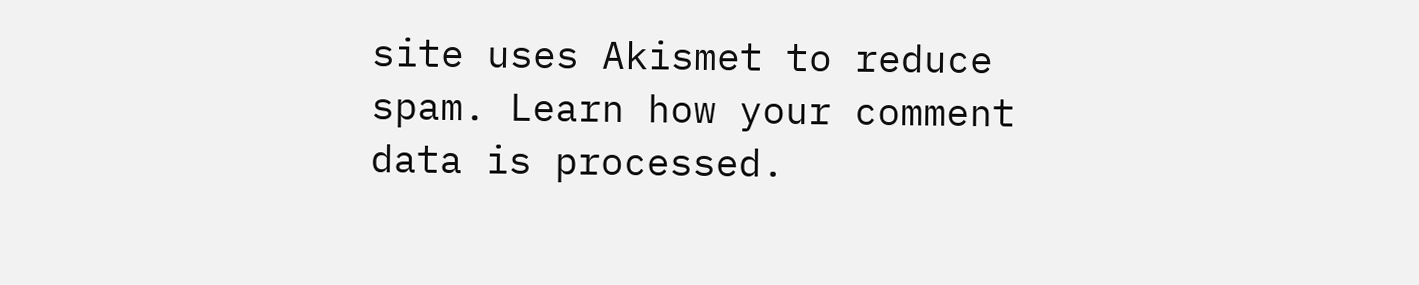site uses Akismet to reduce spam. Learn how your comment data is processed.